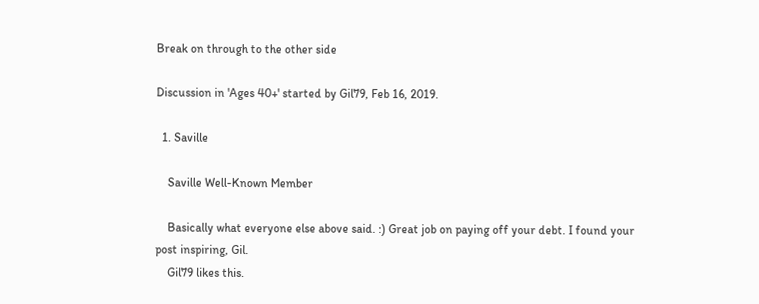Break on through to the other side

Discussion in 'Ages 40+' started by Gil79, Feb 16, 2019.

  1. Saville

    Saville Well-Known Member

    Basically what everyone else above said. :) Great job on paying off your debt. I found your post inspiring, Gil.
    Gil79 likes this.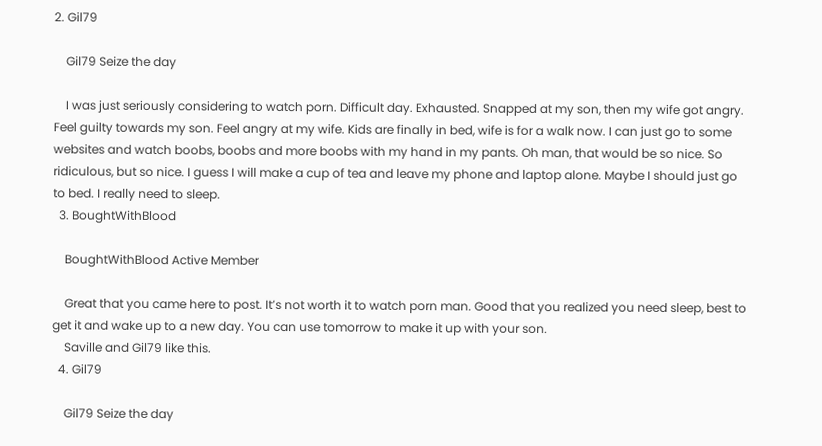2. Gil79

    Gil79 Seize the day

    I was just seriously considering to watch porn. Difficult day. Exhausted. Snapped at my son, then my wife got angry. Feel guilty towards my son. Feel angry at my wife. Kids are finally in bed, wife is for a walk now. I can just go to some websites and watch boobs, boobs and more boobs with my hand in my pants. Oh man, that would be so nice. So ridiculous, but so nice. I guess I will make a cup of tea and leave my phone and laptop alone. Maybe I should just go to bed. I really need to sleep.
  3. BoughtWithBlood

    BoughtWithBlood Active Member

    Great that you came here to post. It’s not worth it to watch porn man. Good that you realized you need sleep, best to get it and wake up to a new day. You can use tomorrow to make it up with your son.
    Saville and Gil79 like this.
  4. Gil79

    Gil79 Seize the day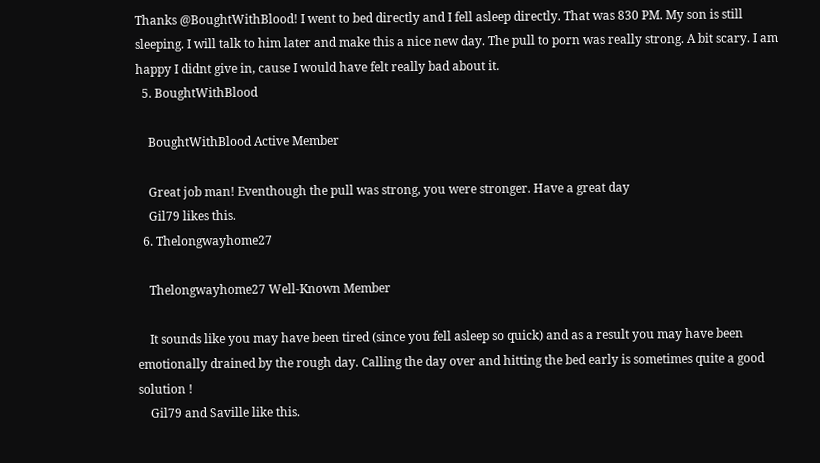Thanks @BoughtWithBlood! I went to bed directly and I fell asleep directly. That was 830 PM. My son is still sleeping. I will talk to him later and make this a nice new day. The pull to porn was really strong. A bit scary. I am happy I didnt give in, cause I would have felt really bad about it.
  5. BoughtWithBlood

    BoughtWithBlood Active Member

    Great job man! Eventhough the pull was strong, you were stronger. Have a great day
    Gil79 likes this.
  6. Thelongwayhome27

    Thelongwayhome27 Well-Known Member

    It sounds like you may have been tired (since you fell asleep so quick) and as a result you may have been emotionally drained by the rough day. Calling the day over and hitting the bed early is sometimes quite a good solution !
    Gil79 and Saville like this.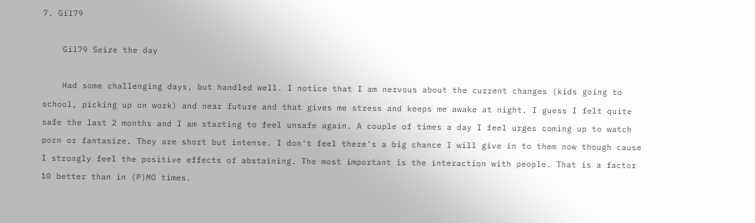7. Gil79

    Gil79 Seize the day

    Had some challenging days, but handled well. I notice that I am nervous about the current changes (kids going to school, picking up on work) and near future and that gives me stress and keeps me awake at night. I guess I felt quite safe the last 2 months and I am starting to feel unsafe again. A couple of times a day I feel urges coming up to watch porn or fantasize. They are short but intense. I don't feel there's a big chance I will give in to them now though cause I strongly feel the positive effects of abstaining. The most important is the interaction with people. That is a factor 10 better than in (P)MO times.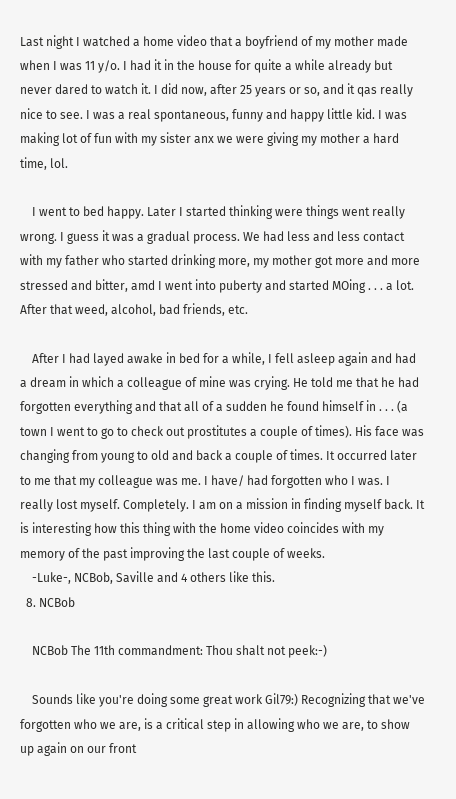Last night I watched a home video that a boyfriend of my mother made when I was 11 y/o. I had it in the house for quite a while already but never dared to watch it. I did now, after 25 years or so, and it qas really nice to see. I was a real spontaneous, funny and happy little kid. I was making lot of fun with my sister anx we were giving my mother a hard time, lol.

    I went to bed happy. Later I started thinking were things went really wrong. I guess it was a gradual process. We had less and less contact with my father who started drinking more, my mother got more and more stressed and bitter, amd I went into puberty and started MOing . . . a lot. After that weed, alcohol, bad friends, etc.

    After I had layed awake in bed for a while, I fell asleep again and had a dream in which a colleague of mine was crying. He told me that he had forgotten everything and that all of a sudden he found himself in . . . (a town I went to go to check out prostitutes a couple of times). His face was changing from young to old and back a couple of times. It occurred later to me that my colleague was me. I have/ had forgotten who I was. I really lost myself. Completely. I am on a mission in finding myself back. It is interesting how this thing with the home video coincides with my memory of the past improving the last couple of weeks.
    -Luke-, NCBob, Saville and 4 others like this.
  8. NCBob

    NCBob The 11th commandment: Thou shalt not peek:-)

    Sounds like you're doing some great work Gil79:) Recognizing that we've forgotten who we are, is a critical step in allowing who we are, to show up again on our front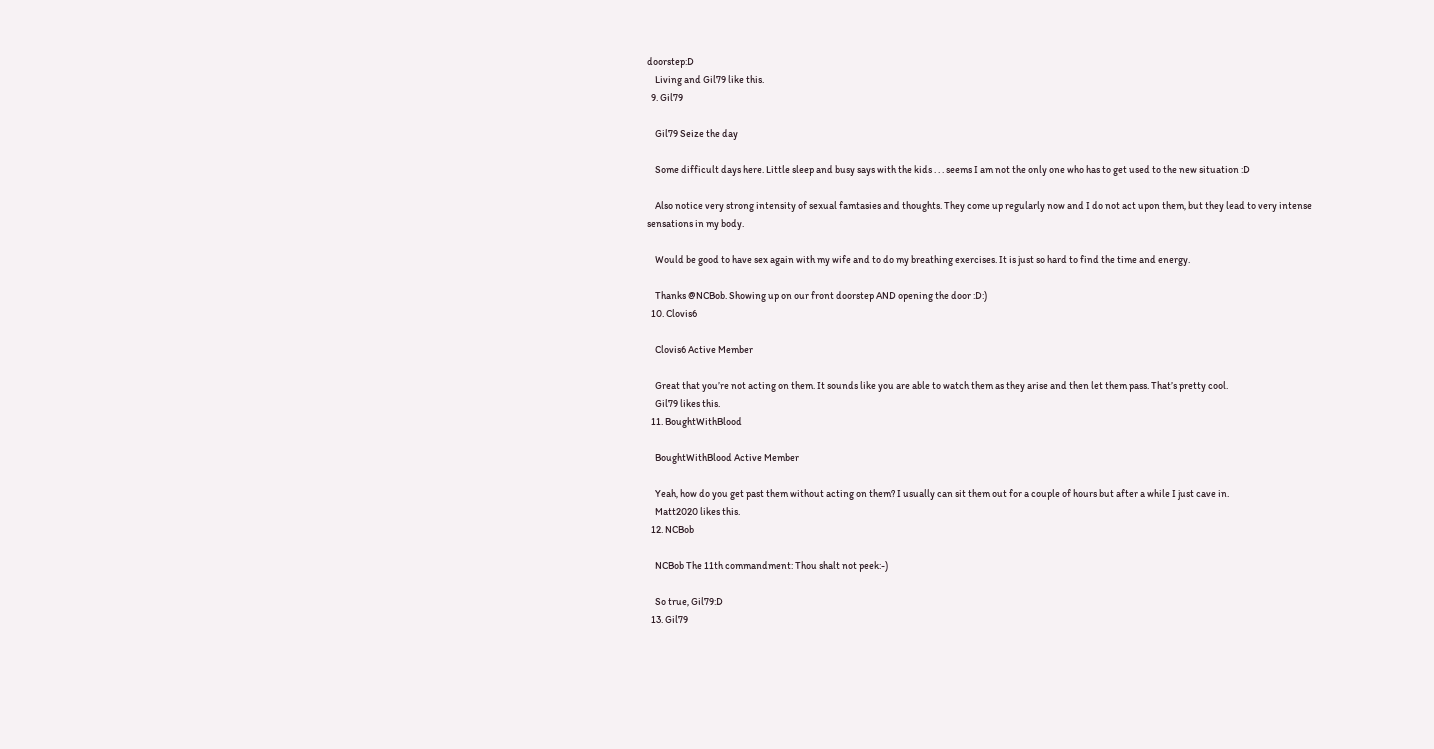doorstep:D
    Living and Gil79 like this.
  9. Gil79

    Gil79 Seize the day

    Some difficult days here. Little sleep and busy says with the kids . . . seems I am not the only one who has to get used to the new situation :D

    Also notice very strong intensity of sexual famtasies and thoughts. They come up regularly now and I do not act upon them, but they lead to very intense sensations in my body.

    Would be good to have sex again with my wife and to do my breathing exercises. It is just so hard to find the time and energy.

    Thanks @NCBob. Showing up on our front doorstep AND opening the door :D:)
  10. Clovis6

    Clovis6 Active Member

    Great that you’re not acting on them. It sounds like you are able to watch them as they arise and then let them pass. That’s pretty cool.
    Gil79 likes this.
  11. BoughtWithBlood

    BoughtWithBlood Active Member

    Yeah, how do you get past them without acting on them? I usually can sit them out for a couple of hours but after a while I just cave in.
    Matt2020 likes this.
  12. NCBob

    NCBob The 11th commandment: Thou shalt not peek:-)

    So true, Gil79:D
  13. Gil79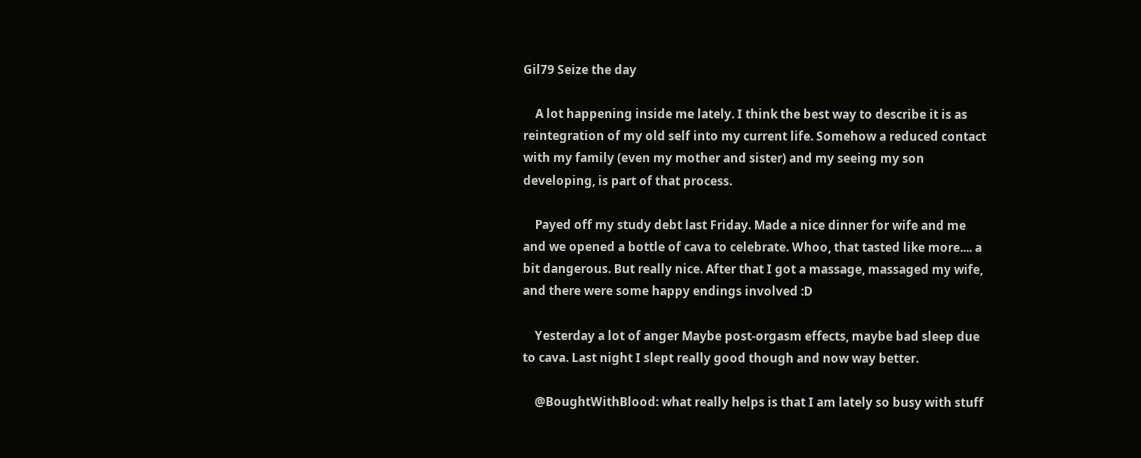Gil79 Seize the day

    A lot happening inside me lately. I think the best way to describe it is as reintegration of my old self into my current life. Somehow a reduced contact with my family (even my mother and sister) and my seeing my son developing, is part of that process.

    Payed off my study debt last Friday. Made a nice dinner for wife and me and we opened a bottle of cava to celebrate. Whoo, that tasted like more.... a bit dangerous. But really nice. After that I got a massage, massaged my wife, and there were some happy endings involved :D

    Yesterday a lot of anger Maybe post-orgasm effects, maybe bad sleep due to cava. Last night I slept really good though and now way better.

    @BoughtWithBlood: what really helps is that I am lately so busy with stuff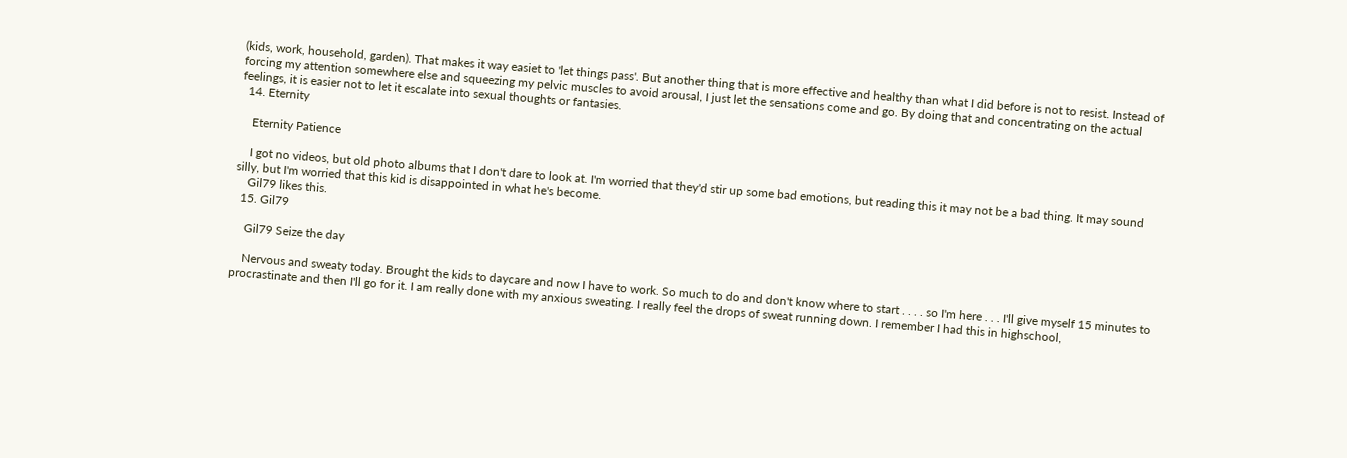(kids, work, household, garden). That makes it way easiet to 'let things pass'. But another thing that is more effective and healthy than what I did before is not to resist. Instead of forcing my attention somewhere else and squeezing my pelvic muscles to avoid arousal, I just let the sensations come and go. By doing that and concentrating on the actual feelings, it is easier not to let it escalate into sexual thoughts or fantasies.
  14. Eternity

    Eternity Patience

    I got no videos, but old photo albums that I don't dare to look at. I'm worried that they'd stir up some bad emotions, but reading this it may not be a bad thing. It may sound silly, but I'm worried that this kid is disappointed in what he's become.
    Gil79 likes this.
  15. Gil79

    Gil79 Seize the day

    Nervous and sweaty today. Brought the kids to daycare and now I have to work. So much to do and don't know where to start . . . . so I'm here . . . I'll give myself 15 minutes to procrastinate and then I'll go for it. I am really done with my anxious sweating. I really feel the drops of sweat running down. I remember I had this in highschool,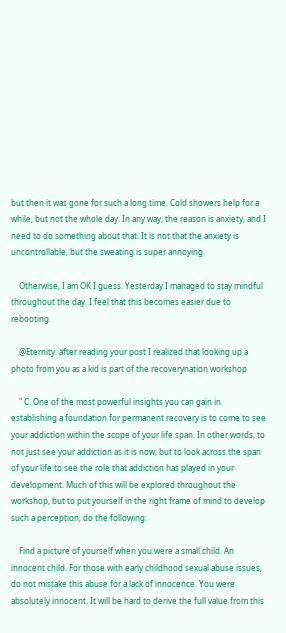but then it was gone for such a long time. Cold showers help for a while, but not the whole day. In any way, the reason is anxiety, and I need to do something about that. It is not that the anxiety is uncontrollable, but the sweating is super annoying.

    Otherwise, I am OK I guess. Yesterday I managed to stay mindful throughout the day. I feel that this becomes easier due to rebooting.

    @Eternity: after reading your post I realized that looking up a photo from you as a kid is part of the recoverynation workshop

    " C. One of the most powerful insights you can gain in establishing a foundation for permanent recovery is to come to see your addiction within the scope of your life span. In other words, to not just see your addiction as it is now, but to look across the span of your life to see the role that addiction has played in your development. Much of this will be explored throughout the workshop, but to put yourself in the right frame of mind to develop such a perception, do the following:

    Find a picture of yourself when you were a small child. An innocent child. For those with early childhood sexual abuse issues, do not mistake this abuse for a lack of innocence. You were absolutely innocent. It will be hard to derive the full value from this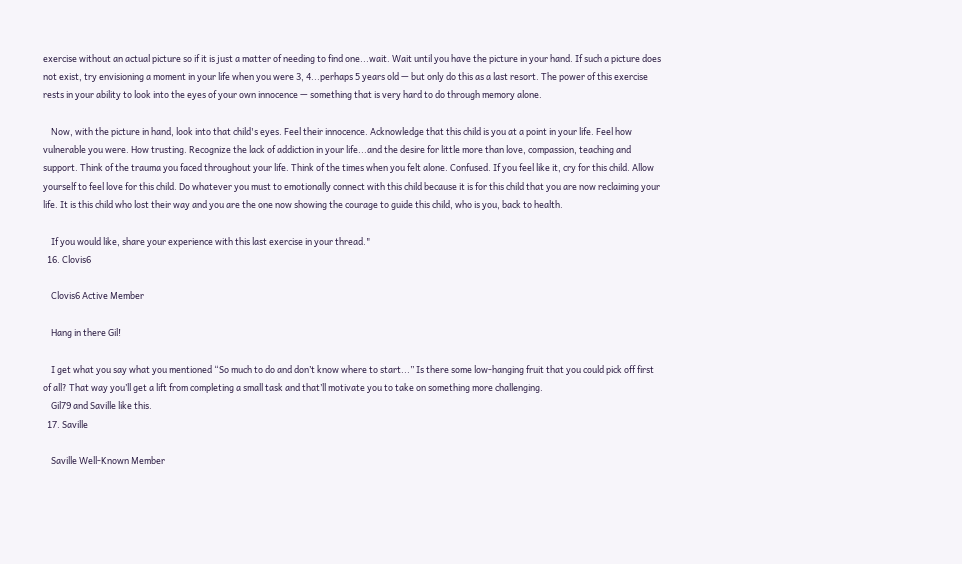exercise without an actual picture so if it is just a matter of needing to find one...wait. Wait until you have the picture in your hand. If such a picture does not exist, try envisioning a moment in your life when you were 3, 4...perhaps 5 years old — but only do this as a last resort. The power of this exercise rests in your ability to look into the eyes of your own innocence — something that is very hard to do through memory alone.

    Now, with the picture in hand, look into that child's eyes. Feel their innocence. Acknowledge that this child is you at a point in your life. Feel how vulnerable you were. How trusting. Recognize the lack of addiction in your life...and the desire for little more than love, compassion, teaching and support. Think of the trauma you faced throughout your life. Think of the times when you felt alone. Confused. If you feel like it, cry for this child. Allow yourself to feel love for this child. Do whatever you must to emotionally connect with this child because it is for this child that you are now reclaiming your life. It is this child who lost their way and you are the one now showing the courage to guide this child, who is you, back to health.

    If you would like, share your experience with this last exercise in your thread."
  16. Clovis6

    Clovis6 Active Member

    Hang in there Gil!

    I get what you say what you mentioned “So much to do and don’t know where to start...” Is there some low-hanging fruit that you could pick off first of all? That way you’ll get a lift from completing a small task and that’ll motivate you to take on something more challenging.
    Gil79 and Saville like this.
  17. Saville

    Saville Well-Known Member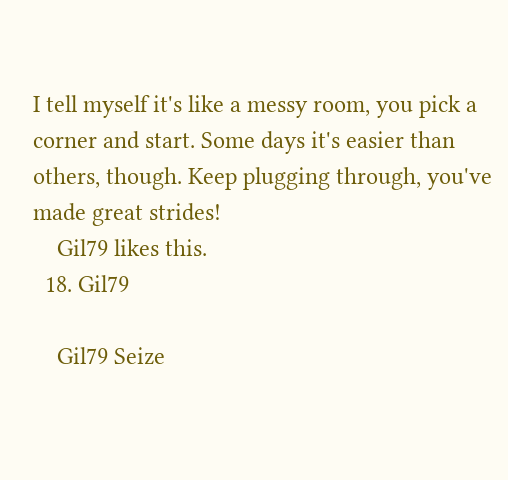I tell myself it's like a messy room, you pick a corner and start. Some days it's easier than others, though. Keep plugging through, you've made great strides!
    Gil79 likes this.
  18. Gil79

    Gil79 Seize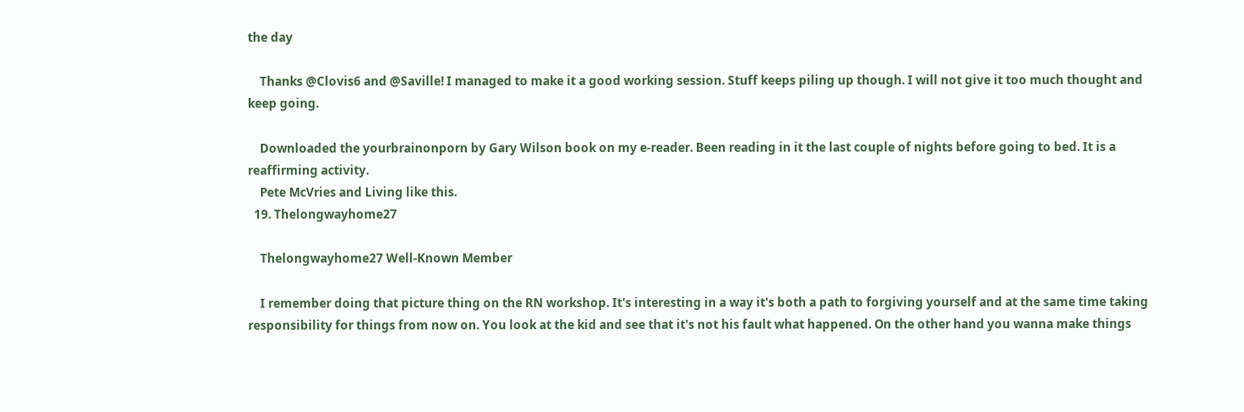the day

    Thanks @Clovis6 and @Saville! I managed to make it a good working session. Stuff keeps piling up though. I will not give it too much thought and keep going.

    Downloaded the yourbrainonporn by Gary Wilson book on my e-reader. Been reading in it the last couple of nights before going to bed. It is a reaffirming activity.
    Pete McVries and Living like this.
  19. Thelongwayhome27

    Thelongwayhome27 Well-Known Member

    I remember doing that picture thing on the RN workshop. It's interesting in a way it's both a path to forgiving yourself and at the same time taking responsibility for things from now on. You look at the kid and see that it's not his fault what happened. On the other hand you wanna make things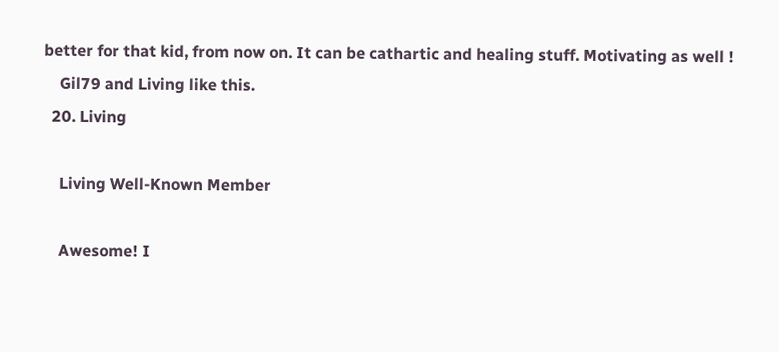better for that kid, from now on. It can be cathartic and healing stuff. Motivating as well !
    Gil79 and Living like this.
  20. Living

    Living Well-Known Member

    Awesome! I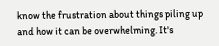know the frustration about things piling up and how it can be overwhelming. It's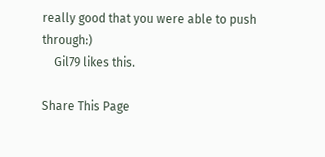really good that you were able to push through:)
    Gil79 likes this.

Share This Page